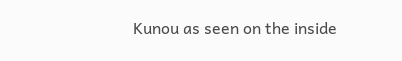Kunou as seen on the inside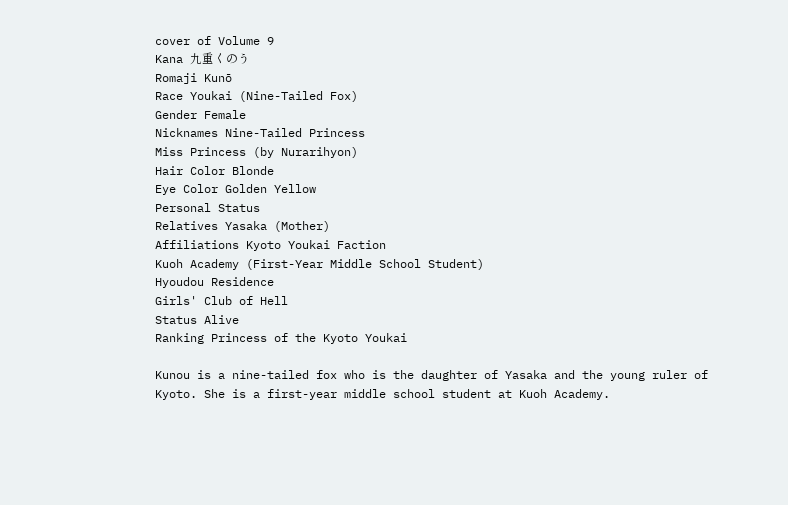cover of Volume 9
Kana 九重くのう
Romaji Kunō
Race Youkai (Nine-Tailed Fox)
Gender Female
Nicknames Nine-Tailed Princess
Miss Princess (by Nurarihyon)
Hair Color Blonde
Eye Color Golden Yellow
Personal Status
Relatives Yasaka (Mother)
Affiliations Kyoto Youkai Faction
Kuoh Academy (First-Year Middle School Student)
Hyoudou Residence
Girls' Club of Hell
Status Alive
Ranking Princess of the Kyoto Youkai

Kunou is a nine-tailed fox who is the daughter of Yasaka and the young ruler of Kyoto. She is a first-year middle school student at Kuoh Academy.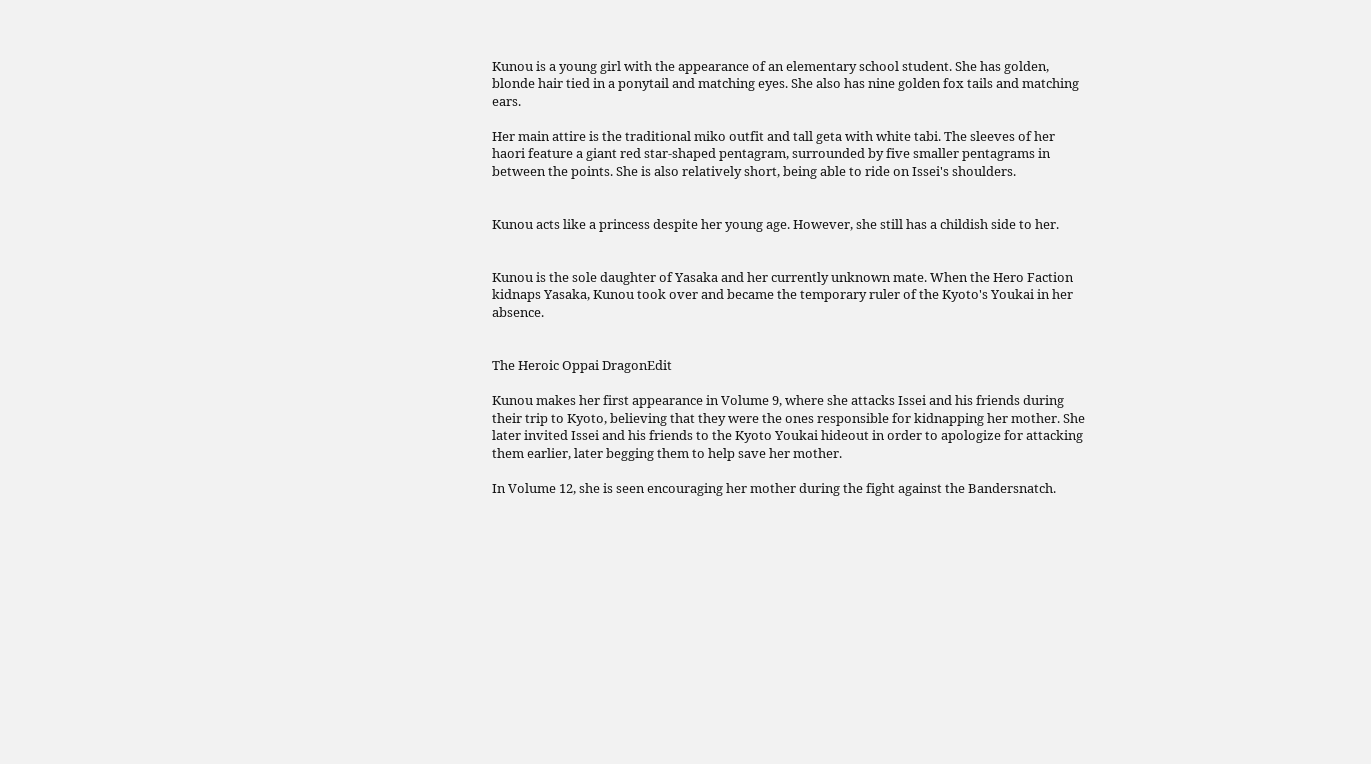Kunou is a young girl with the appearance of an elementary school student. She has golden, blonde hair tied in a ponytail and matching eyes. She also has nine golden fox tails and matching ears.

Her main attire is the traditional miko outfit and tall geta with white tabi. The sleeves of her haori feature a giant red star-shaped pentagram, surrounded by five smaller pentagrams in between the points. She is also relatively short, being able to ride on Issei's shoulders.


Kunou acts like a princess despite her young age. However, she still has a childish side to her.


Kunou is the sole daughter of Yasaka and her currently unknown mate. When the Hero Faction kidnaps Yasaka, Kunou took over and became the temporary ruler of the Kyoto's Youkai in her absence.


The Heroic Oppai DragonEdit

Kunou makes her first appearance in Volume 9, where she attacks Issei and his friends during their trip to Kyoto, believing that they were the ones responsible for kidnapping her mother. She later invited Issei and his friends to the Kyoto Youkai hideout in order to apologize for attacking them earlier, later begging them to help save her mother.

In Volume 12, she is seen encouraging her mother during the fight against the Bandersnatch.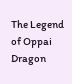The Legend of Oppai Dragon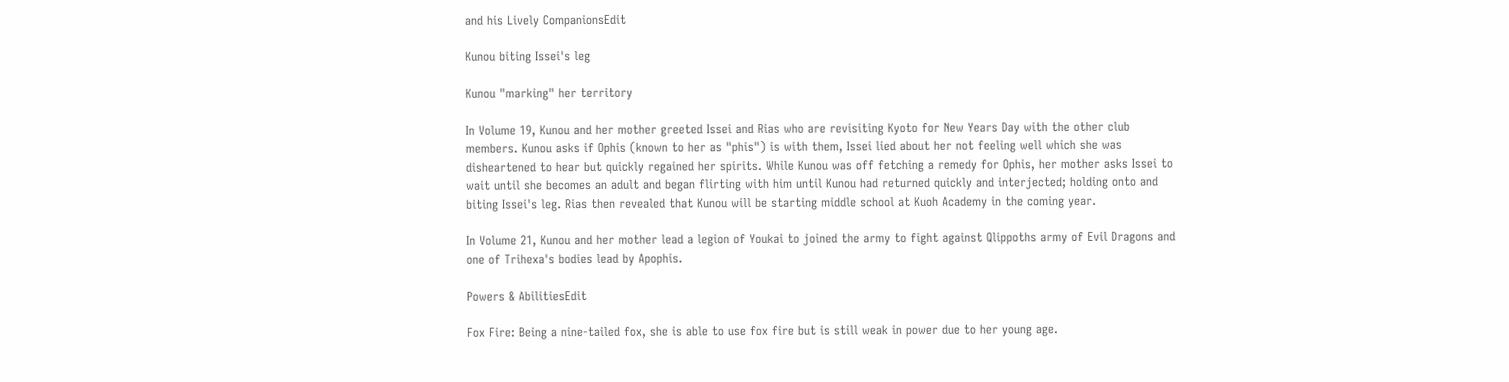and his Lively CompanionsEdit

Kunou biting Issei's leg

Kunou "marking" her territory

In Volume 19, Kunou and her mother greeted Issei and Rias who are revisiting Kyoto for New Years Day with the other club members. Kunou asks if Ophis (known to her as "phis") is with them, Issei lied about her not feeling well which she was disheartened to hear but quickly regained her spirits. While Kunou was off fetching a remedy for Ophis, her mother asks Issei to wait until she becomes an adult and began flirting with him until Kunou had returned quickly and interjected; holding onto and biting Issei's leg. Rias then revealed that Kunou will be starting middle school at Kuoh Academy in the coming year.

In Volume 21, Kunou and her mother lead a legion of Youkai to joined the army to fight against Qlippoths army of Evil Dragons and one of Trihexa's bodies lead by Apophis.

Powers & AbilitiesEdit

Fox Fire: Being a nine-tailed fox, she is able to use fox fire but is still weak in power due to her young age.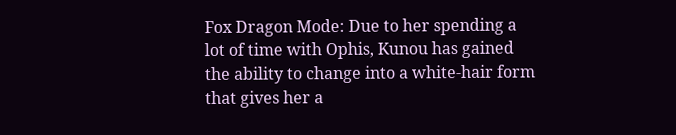Fox Dragon Mode: Due to her spending a lot of time with Ophis, Kunou has gained the ability to change into a white-hair form that gives her a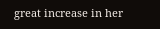great increase in her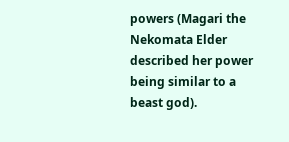powers (Magari the Nekomata Elder described her power being similar to a beast god).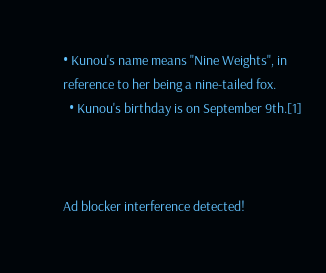• Kunou's name means "Nine Weights", in reference to her being a nine-tailed fox.
  • Kunou's birthday is on September 9th.[1]



Ad blocker interference detected!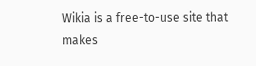Wikia is a free-to-use site that makes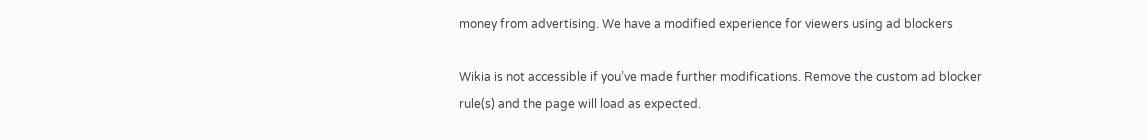money from advertising. We have a modified experience for viewers using ad blockers

Wikia is not accessible if you’ve made further modifications. Remove the custom ad blocker rule(s) and the page will load as expected.